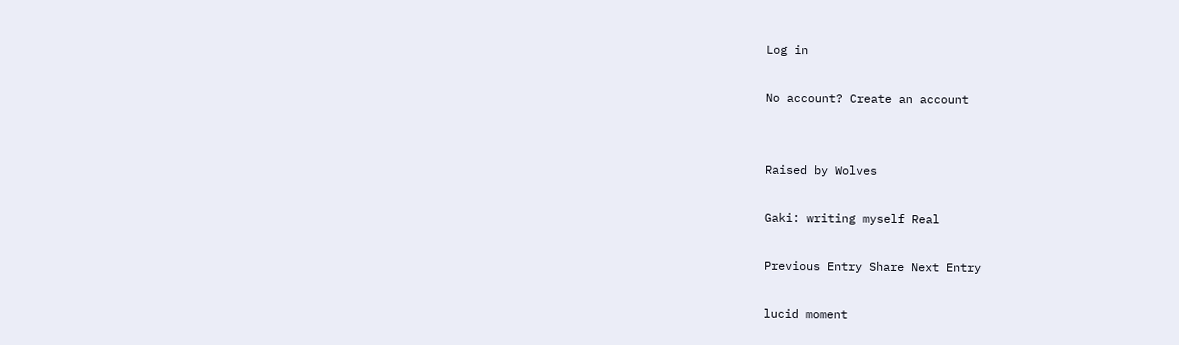Log in

No account? Create an account


Raised by Wolves

Gaki: writing myself Real

Previous Entry Share Next Entry

lucid moment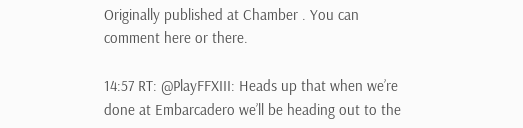Originally published at Chamber . You can comment here or there.

14:57 RT: @PlayFFXIII: Heads up that when we’re done at Embarcadero we’ll be heading out to the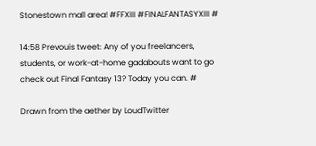Stonestown mall area! #FFXIII #FINALFANTASYXIII #

14:58 Prevouis tweet: Any of you freelancers, students, or work-at-home gadabouts want to go check out Final Fantasy 13? Today you can. #

Drawn from the aether by LoudTwitter